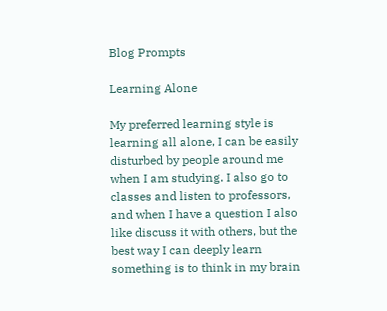Blog Prompts

Learning Alone

My preferred learning style is learning all alone, I can be easily disturbed by people around me when I am studying. I also go to classes and listen to professors, and when I have a question I also like discuss it with others, but the best way I can deeply learn something is to think in my brain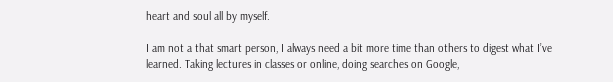heart and soul all by myself.

I am not a that smart person, I always need a bit more time than others to digest what I’ve learned. Taking lectures in classes or online, doing searches on Google,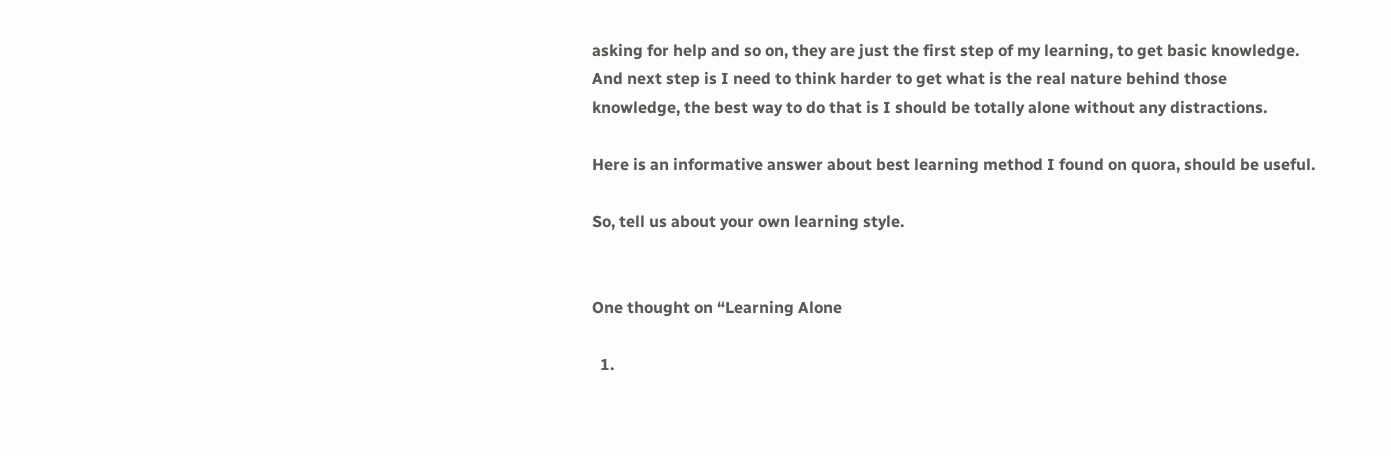asking for help and so on, they are just the first step of my learning, to get basic knowledge. And next step is I need to think harder to get what is the real nature behind those knowledge, the best way to do that is I should be totally alone without any distractions.

Here is an informative answer about best learning method I found on quora, should be useful.

So, tell us about your own learning style.


One thought on “Learning Alone

  1.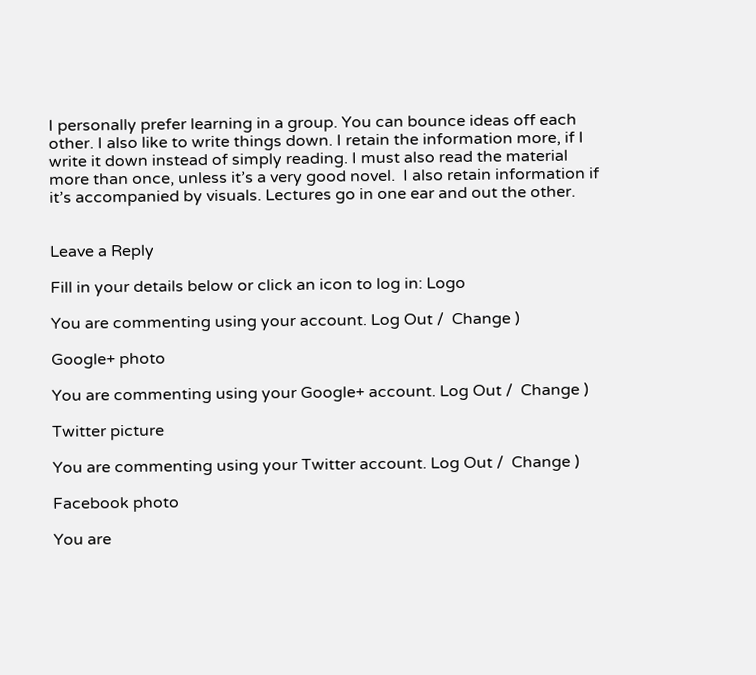I personally prefer learning in a group. You can bounce ideas off each other. I also like to write things down. I retain the information more, if I write it down instead of simply reading. I must also read the material more than once, unless it’s a very good novel.  I also retain information if it’s accompanied by visuals. Lectures go in one ear and out the other.


Leave a Reply

Fill in your details below or click an icon to log in: Logo

You are commenting using your account. Log Out /  Change )

Google+ photo

You are commenting using your Google+ account. Log Out /  Change )

Twitter picture

You are commenting using your Twitter account. Log Out /  Change )

Facebook photo

You are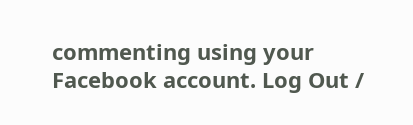commenting using your Facebook account. Log Out /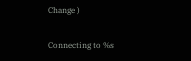Change )


Connecting to %s